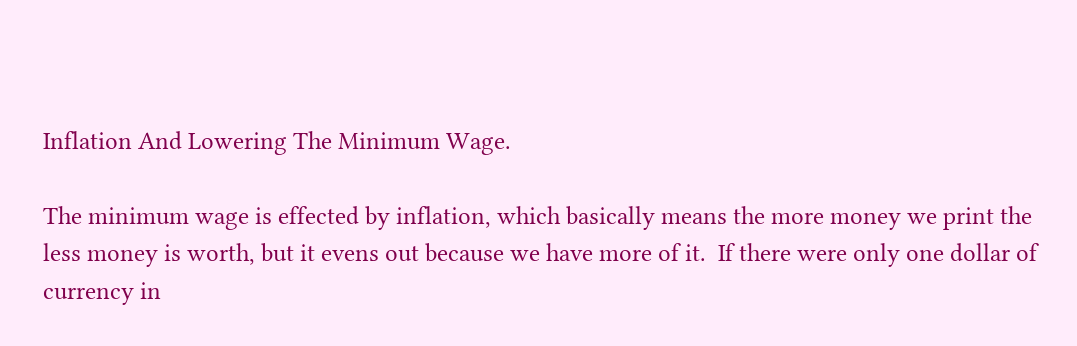Inflation And Lowering The Minimum Wage.

The minimum wage is effected by inflation, which basically means the more money we print the less money is worth, but it evens out because we have more of it.  If there were only one dollar of currency in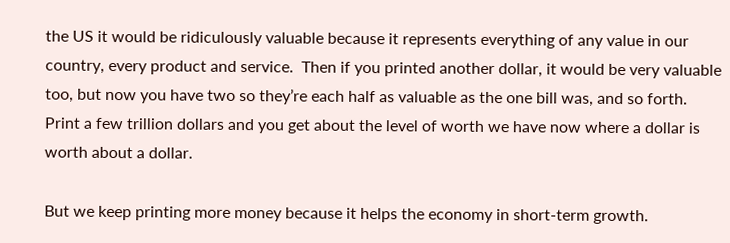the US it would be ridiculously valuable because it represents everything of any value in our country, every product and service.  Then if you printed another dollar, it would be very valuable too, but now you have two so they’re each half as valuable as the one bill was, and so forth.  Print a few trillion dollars and you get about the level of worth we have now where a dollar is worth about a dollar.

But we keep printing more money because it helps the economy in short-term growth.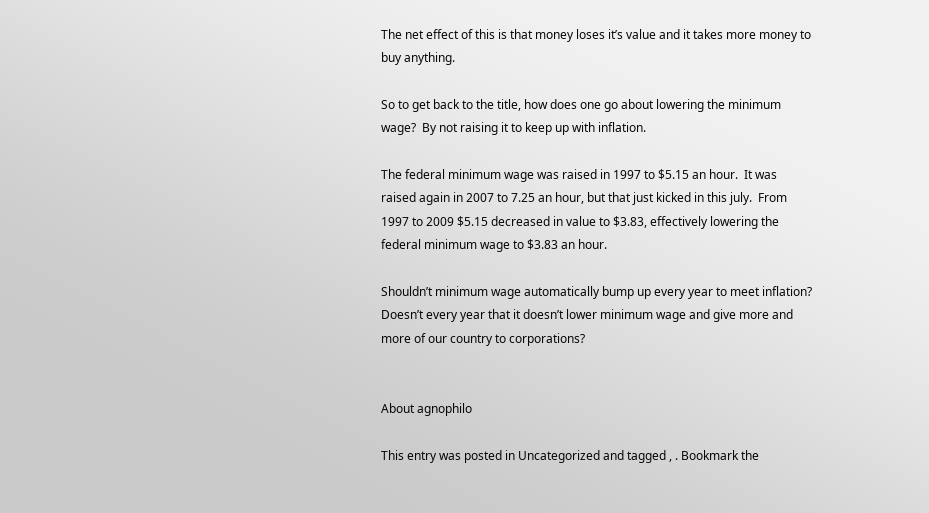The net effect of this is that money loses it’s value and it takes more money to buy anything.

So to get back to the title, how does one go about lowering the minimum wage?  By not raising it to keep up with inflation.

The federal minimum wage was raised in 1997 to $5.15 an hour.  It was raised again in 2007 to 7.25 an hour, but that just kicked in this july.  From 1997 to 2009 $5.15 decreased in value to $3.83, effectively lowering the federal minimum wage to $3.83 an hour.

Shouldn’t minimum wage automatically bump up every year to meet inflation?  Doesn’t every year that it doesn’t lower minimum wage and give more and more of our country to corporations?


About agnophilo

This entry was posted in Uncategorized and tagged , . Bookmark the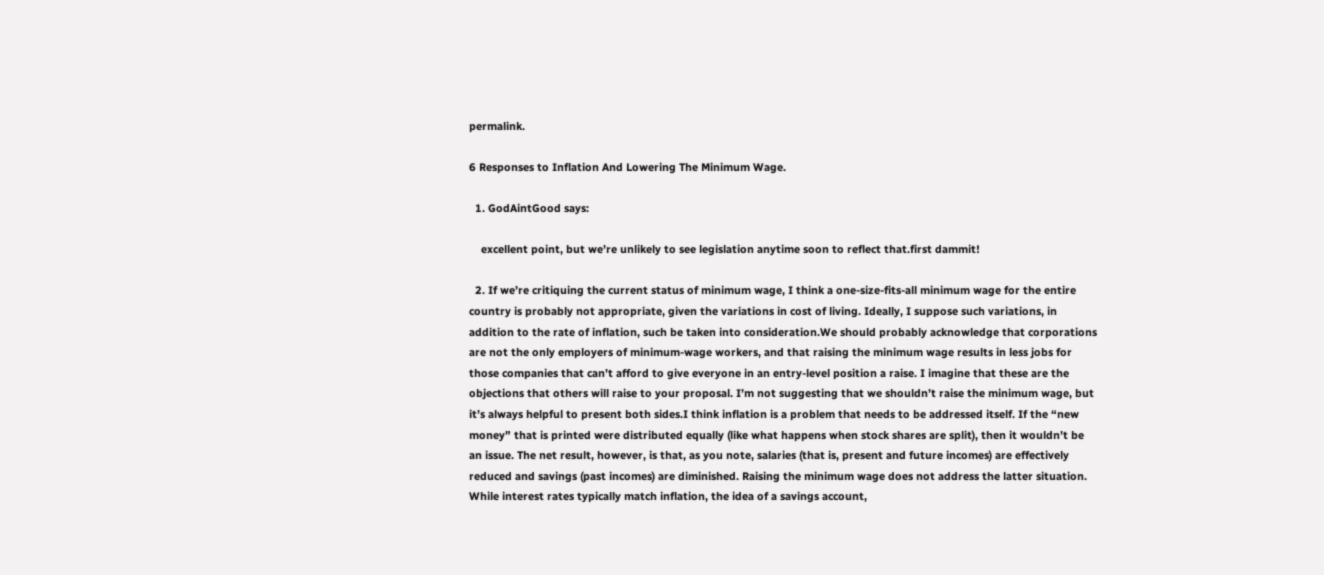permalink.

6 Responses to Inflation And Lowering The Minimum Wage.

  1. GodAintGood says:

    excellent point, but we’re unlikely to see legislation anytime soon to reflect that.first dammit!

  2. If we’re critiquing the current status of minimum wage, I think a one-size-fits-all minimum wage for the entire country is probably not appropriate, given the variations in cost of living. Ideally, I suppose such variations, in addition to the rate of inflation, such be taken into consideration.We should probably acknowledge that corporations are not the only employers of minimum-wage workers, and that raising the minimum wage results in less jobs for those companies that can’t afford to give everyone in an entry-level position a raise. I imagine that these are the objections that others will raise to your proposal. I’m not suggesting that we shouldn’t raise the minimum wage, but it’s always helpful to present both sides.I think inflation is a problem that needs to be addressed itself. If the “new money” that is printed were distributed equally (like what happens when stock shares are split), then it wouldn’t be an issue. The net result, however, is that, as you note, salaries (that is, present and future incomes) are effectively reduced and savings (past incomes) are diminished. Raising the minimum wage does not address the latter situation. While interest rates typically match inflation, the idea of a savings account,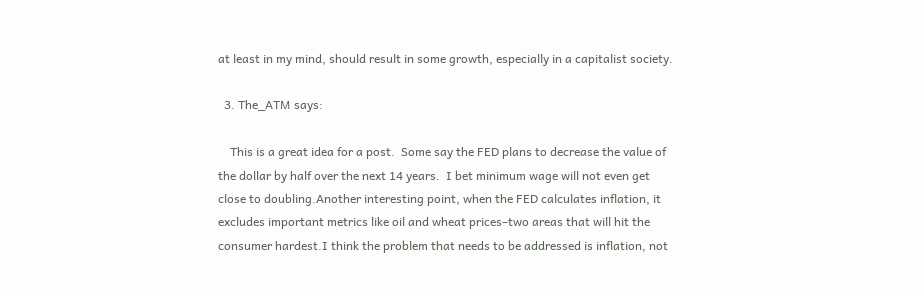at least in my mind, should result in some growth, especially in a capitalist society.

  3. The_ATM says:

    This is a great idea for a post.  Some say the FED plans to decrease the value of the dollar by half over the next 14 years.  I bet minimum wage will not even get close to doubling.Another interesting point, when the FED calculates inflation, it excludes important metrics like oil and wheat prices–two areas that will hit the consumer hardest.I think the problem that needs to be addressed is inflation, not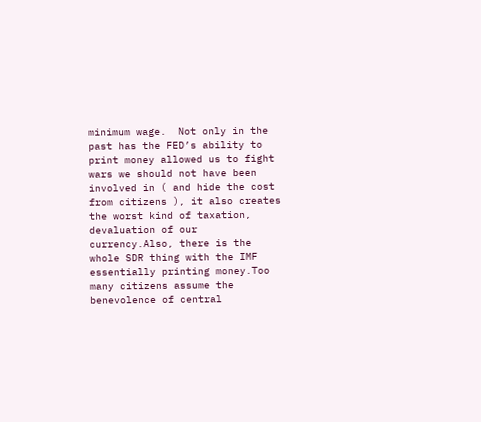minimum wage.  Not only in the past has the FED’s ability to print money allowed us to fight wars we should not have been involved in ( and hide the cost from citizens ), it also creates the worst kind of taxation, devaluation of our currency.Also, there is the whole SDR thing with the IMF essentially printing money.Too many citizens assume the benevolence of central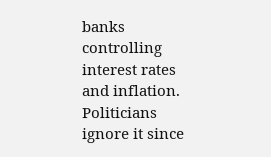banks controlling interest rates and inflation.  Politicians ignore it since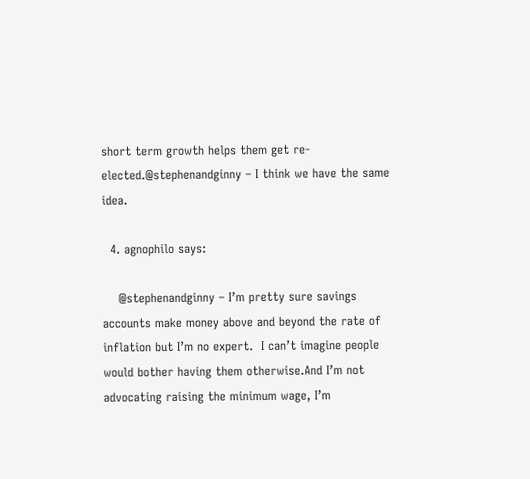short term growth helps them get re-elected.@stephenandginny – I think we have the same idea.

  4. agnophilo says:

    @stephenandginny – I’m pretty sure savings accounts make money above and beyond the rate of inflation but I’m no expert.  I can’t imagine people would bother having them otherwise.And I’m not advocating raising the minimum wage, I’m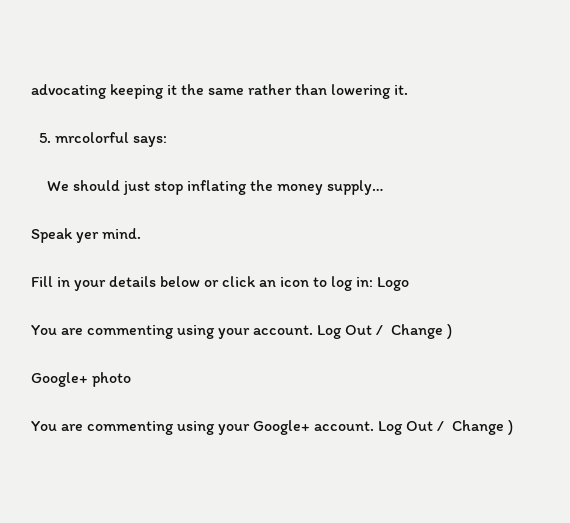advocating keeping it the same rather than lowering it.

  5. mrcolorful says:

    We should just stop inflating the money supply…

Speak yer mind.

Fill in your details below or click an icon to log in: Logo

You are commenting using your account. Log Out /  Change )

Google+ photo

You are commenting using your Google+ account. Log Out /  Change )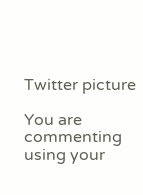Twitter picture

You are commenting using your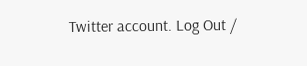Twitter account. Log Out /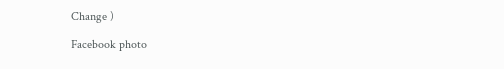Change )

Facebook photo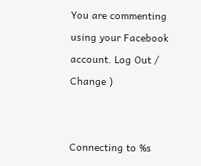You are commenting using your Facebook account. Log Out /  Change )


Connecting to %s